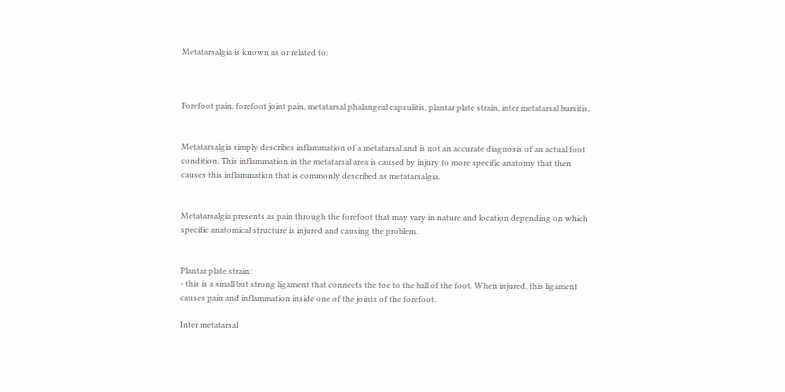Metatarsalgia is known as or related to:



Forefoot pain, forefoot joint pain, metatarsal phalangeal capsulitis, plantar plate strain, inter metatarsal bursitis,


Metatarsalgia simply describes inflammation of a metatarsal and is not an accurate diagnosis of an actual foot condition. This inflammation in the metatarsal area is caused by injury to more specific anatomy that then causes this inflammation that is commonly described as metatarsalgia.


Metatarsalgia presents as pain through the forefoot that may vary in nature and location depending on which specific anatomical structure is injured and causing the problem.


Plantar plate strain:
- this is a small but strong ligament that connects the toe to the ball of the foot. When injured, this ligament causes pain and inflammation inside one of the joints of the forefoot.

Inter metatarsal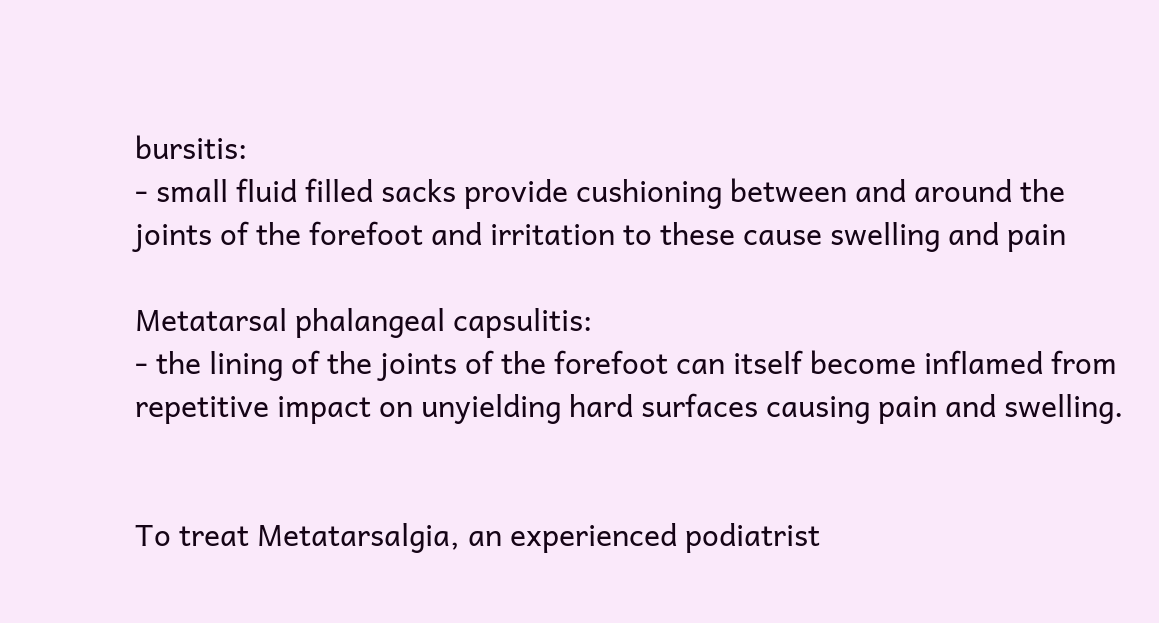bursitis:
- small fluid filled sacks provide cushioning between and around the joints of the forefoot and irritation to these cause swelling and pain

Metatarsal phalangeal capsulitis:
- the lining of the joints of the forefoot can itself become inflamed from repetitive impact on unyielding hard surfaces causing pain and swelling.


To treat Metatarsalgia, an experienced podiatrist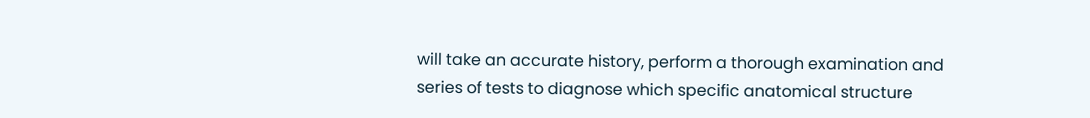will take an accurate history, perform a thorough examination and series of tests to diagnose which specific anatomical structure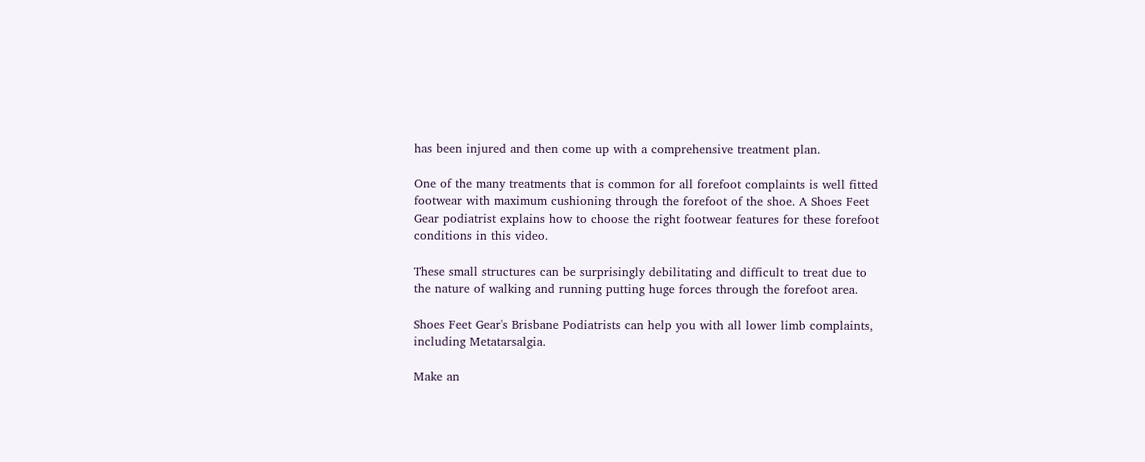has been injured and then come up with a comprehensive treatment plan.

One of the many treatments that is common for all forefoot complaints is well fitted footwear with maximum cushioning through the forefoot of the shoe. A Shoes Feet Gear podiatrist explains how to choose the right footwear features for these forefoot conditions in this video.

These small structures can be surprisingly debilitating and difficult to treat due to the nature of walking and running putting huge forces through the forefoot area.

Shoes Feet Gear's Brisbane Podiatrists can help you with all lower limb complaints, including Metatarsalgia.

Make an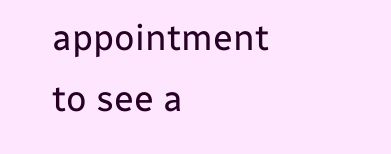appointment to see a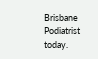Brisbane Podiatrist today.